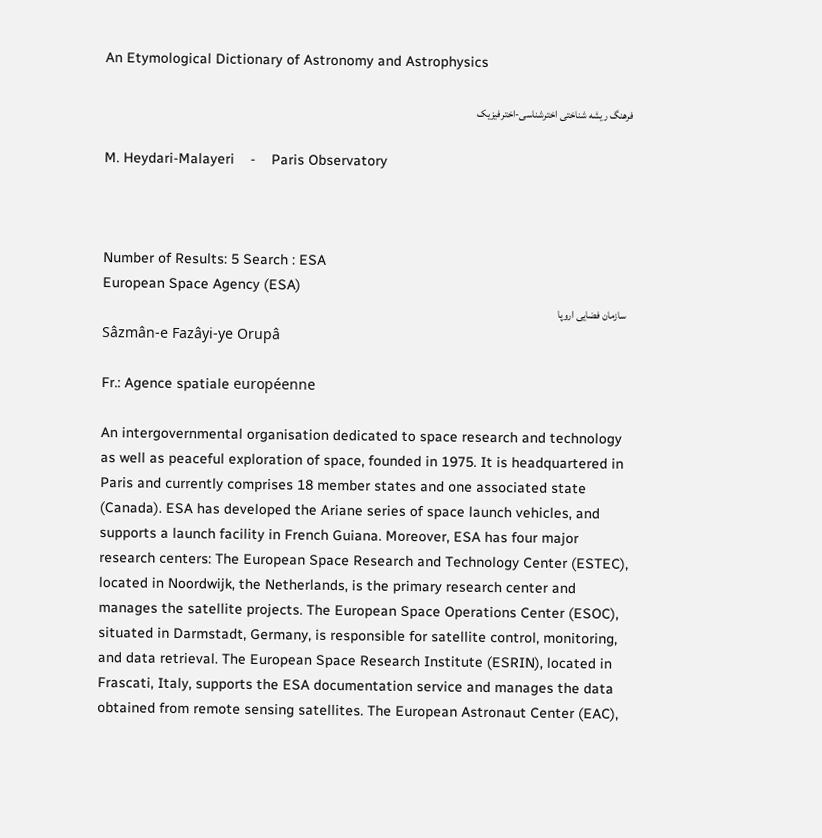An Etymological Dictionary of Astronomy and Astrophysics

فرهنگ ریشه شناختی اخترشناسی-اخترفیزیک

M. Heydari-Malayeri    -    Paris Observatory



Number of Results: 5 Search : ESA
European Space Agency (ESA)
  سازمان فضایی اروپا
Sâzmân-e Fazâyi-ye Orupâ

Fr.: Agence spatiale européenne

An intergovernmental organisation dedicated to space research and technology as well as peaceful exploration of space, founded in 1975. It is headquartered in Paris and currently comprises 18 member states and one associated state (Canada). ESA has developed the Ariane series of space launch vehicles, and supports a launch facility in French Guiana. Moreover, ESA has four major research centers: The European Space Research and Technology Center (ESTEC), located in Noordwijk, the Netherlands, is the primary research center and manages the satellite projects. The European Space Operations Center (ESOC), situated in Darmstadt, Germany, is responsible for satellite control, monitoring, and data retrieval. The European Space Research Institute (ESRIN), located in Frascati, Italy, supports the ESA documentation service and manages the data obtained from remote sensing satellites. The European Astronaut Center (EAC),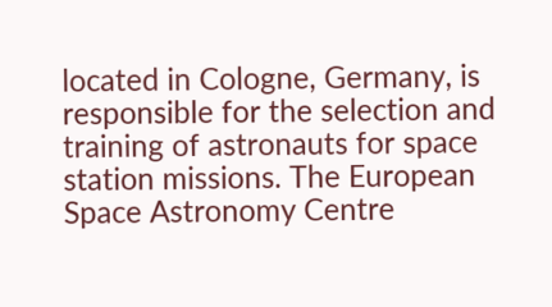located in Cologne, Germany, is responsible for the selection and training of astronauts for space station missions. The European Space Astronomy Centre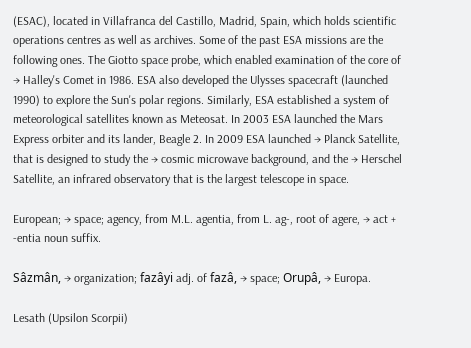(ESAC), located in Villafranca del Castillo, Madrid, Spain, which holds scientific operations centres as well as archives. Some of the past ESA missions are the following ones. The Giotto space probe, which enabled examination of the core of → Halley's Comet in 1986. ESA also developed the Ulysses spacecraft (launched 1990) to explore the Sun's polar regions. Similarly, ESA established a system of meteorological satellites known as Meteosat. In 2003 ESA launched the Mars Express orbiter and its lander, Beagle 2. In 2009 ESA launched → Planck Satellite, that is designed to study the → cosmic microwave background, and the → Herschel Satellite, an infrared observatory that is the largest telescope in space.

European; → space; agency, from M.L. agentia, from L. ag-, root of agere, → act + -entia noun suffix.

Sâzmân, → organization; fazâyi adj. of fazâ, → space; Orupâ, → Europa.

Lesath (Upsilon Scorpii)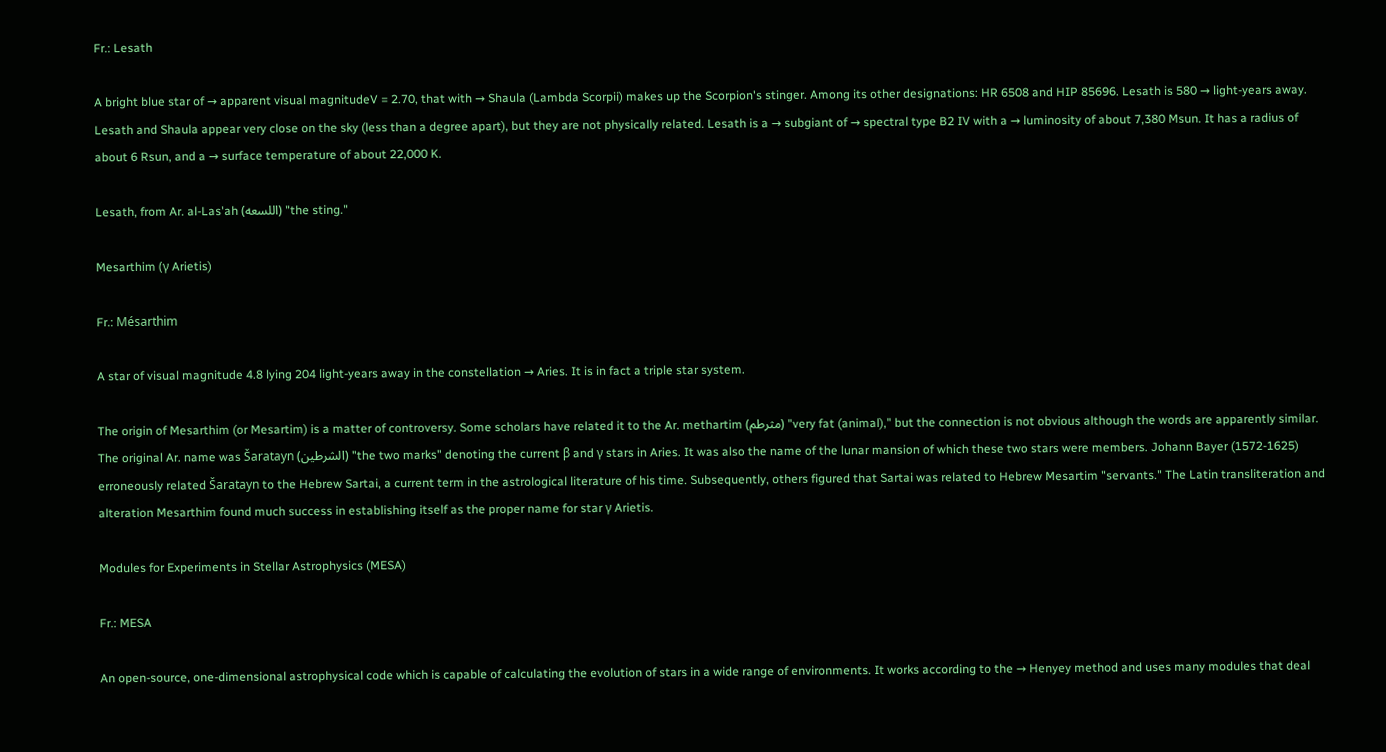Fr.: Lesath

A bright blue star of → apparent visual magnitudeV = 2.70, that with → Shaula (Lambda Scorpii) makes up the Scorpion's stinger. Among its other designations: HR 6508 and HIP 85696. Lesath is 580 → light-years away. Lesath and Shaula appear very close on the sky (less than a degree apart), but they are not physically related. Lesath is a → subgiant of → spectral type B2 IV with a → luminosity of about 7,380 Msun. It has a radius of about 6 Rsun, and a → surface temperature of about 22,000 K.

Lesath, from Ar. al-Las'ah (اللسعه) "the sting."

Mesarthim (γ Arietis)

Fr.: Mésarthim

A star of visual magnitude 4.8 lying 204 light-years away in the constellation → Aries. It is in fact a triple star system.

The origin of Mesarthim (or Mesartim) is a matter of controversy. Some scholars have related it to the Ar. methartim (مثرطم) "very fat (animal)," but the connection is not obvious although the words are apparently similar. The original Ar. name was Šaratayn (الشرطین) "the two marks" denoting the current β and γ stars in Aries. It was also the name of the lunar mansion of which these two stars were members. Johann Bayer (1572-1625) erroneously related Šaratayn to the Hebrew Sartai, a current term in the astrological literature of his time. Subsequently, others figured that Sartai was related to Hebrew Mesartim "servants." The Latin transliteration and alteration Mesarthim found much success in establishing itself as the proper name for star γ Arietis.

Modules for Experiments in Stellar Astrophysics (MESA)

Fr.: MESA

An open-source, one-dimensional astrophysical code which is capable of calculating the evolution of stars in a wide range of environments. It works according to the → Henyey method and uses many modules that deal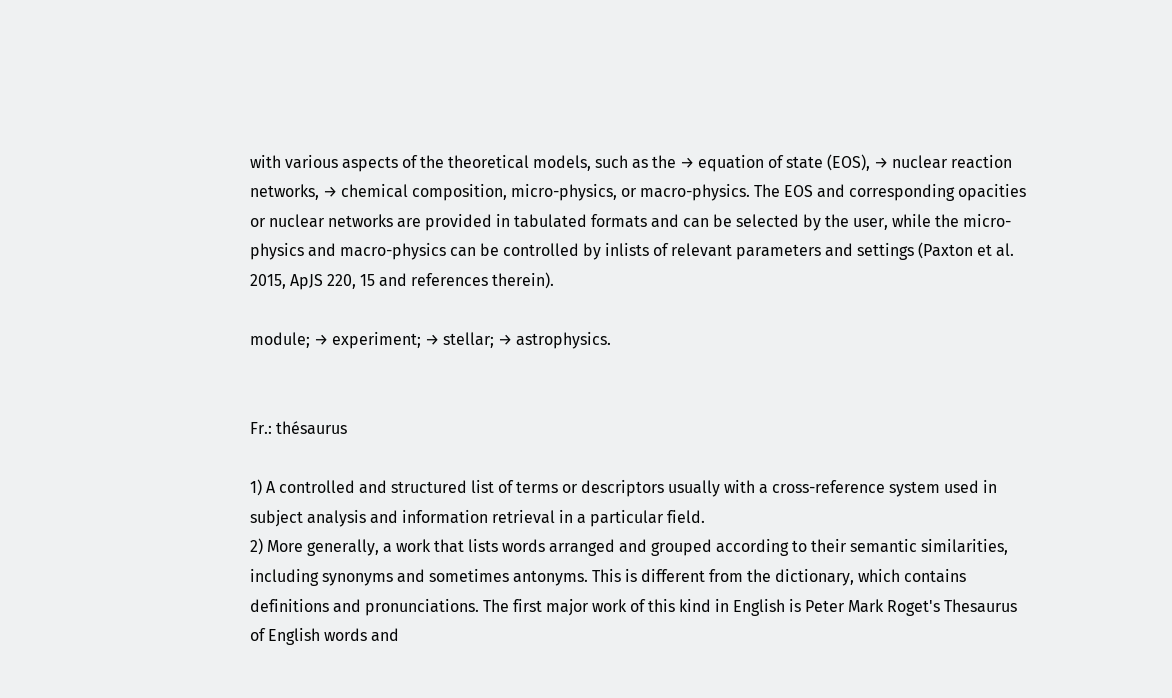with various aspects of the theoretical models, such as the → equation of state (EOS), → nuclear reaction networks, → chemical composition, micro-physics, or macro-physics. The EOS and corresponding opacities or nuclear networks are provided in tabulated formats and can be selected by the user, while the micro-physics and macro-physics can be controlled by inlists of relevant parameters and settings (Paxton et al. 2015, ApJS 220, 15 and references therein).

module; → experiment; → stellar; → astrophysics.


Fr.: thésaurus

1) A controlled and structured list of terms or descriptors usually with a cross-reference system used in subject analysis and information retrieval in a particular field.
2) More generally, a work that lists words arranged and grouped according to their semantic similarities, including synonyms and sometimes antonyms. This is different from the dictionary, which contains definitions and pronunciations. The first major work of this kind in English is Peter Mark Roget's Thesaurus of English words and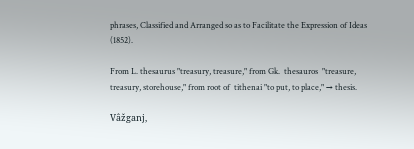phrases, Classified and Arranged so as to Facilitate the Expression of Ideas (1852).

From L. thesaurus "treasury, treasure," from Gk.  thesauros  "treasure, treasury, storehouse," from root of  tithenai "to put, to place," → thesis.

Vâžganj,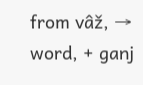from vâž, → word, + ganj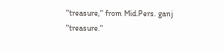"treasure," from Mid.Pers. ganj "treasure."